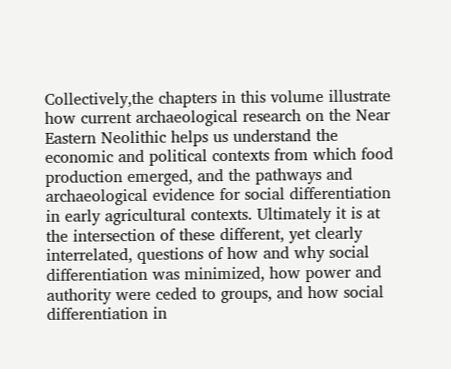Collectively,the chapters in this volume illustrate how current archaeological research on the Near Eastern Neolithic helps us understand the economic and political contexts from which food production emerged, and the pathways and archaeological evidence for social differentiation in early agricultural contexts. Ultimately it is at the intersection of these different, yet clearly interrelated, questions of how and why social differentiation was minimized, how power and authority were ceded to groups, and how social differentiation in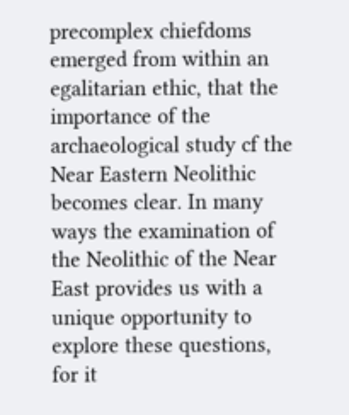precomplex chiefdoms emerged from within an egalitarian ethic, that the importance of the archaeological study cf the Near Eastern Neolithic becomes clear. In many ways the examination of the Neolithic of the Near East provides us with a unique opportunity to explore these questions, for it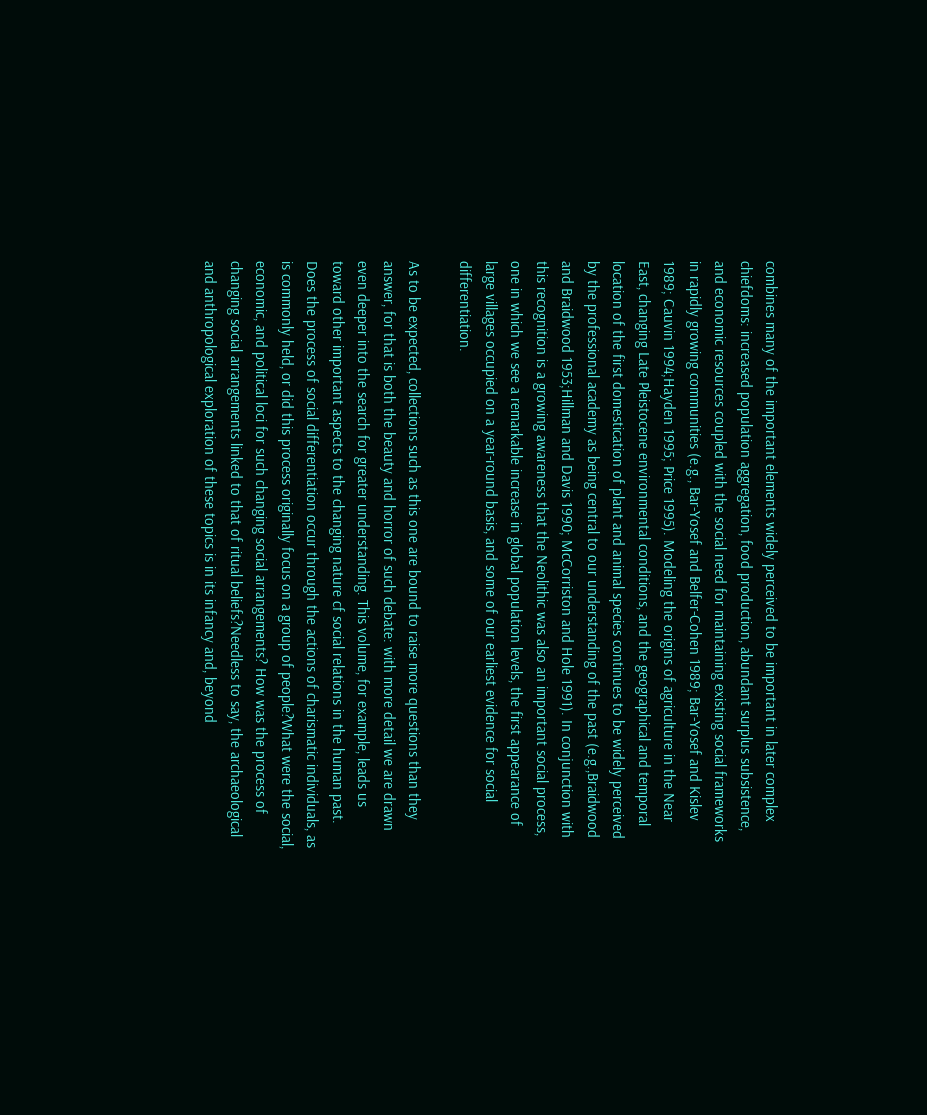combines many of the important elements widely perceived to be important in later complex chiefdoms: increased population aggregation, food production, abundant surplus subsistence, and economic resources coupled with the social need for maintaining existing social frameworks in rapidly growing communities (e.g., Bar-Yosef and Belfer-Cohen 1989; Bar-Yosef and Kislev 1989; Cauvin 1994;Hayden 1995; Price 1995). Modeling the origins of agriculture in the Near East, changing Late Pleistocene environmental conditions, and the geographical and temporal location of the first domestication of plant and animal species continues to be widely perceived by the professional academy as being central to our understanding of the past (e.g.,Braidwood and Braidwood 1953;Hillman and Davis 1990; McCorriston and Hole 1991). In conjunction with this recognition is a growing awareness that the Neolithic was also an important social process, one in which we see a remarkable increase in global population levels, the first appearance of large villages occupied on a year-round basis, and some of our earliest evidence for social differentiation.

As to be expected, collections such as this one are bound to raise more questions than they answer, for that is both the beauty and horror of such debate: with more detail we are drawn even deeper into the search for greater understanding. This volume, for example, leads us toward other important aspects to the changing nature cf social relations in the human past. Does the process of social differentiation occur through the actions of charismatic individuals, as is commonly held, or did this process originally focus on a group of people?What were the social, economic, and political loci for such changing social arrangements? How was the process of changing social arrangements linked to that of ritual beliefs?Needless to say, the archaeological and anthropological exploration of these topics is in its infancy and, beyond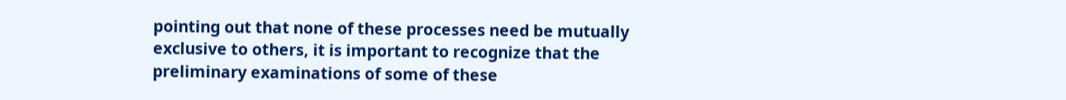pointing out that none of these processes need be mutually exclusive to others, it is important to recognize that the preliminary examinations of some of these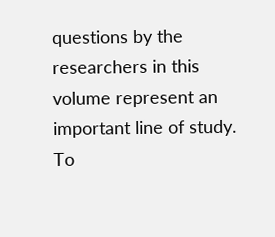questions by the researchers in this volume represent an important line of study. To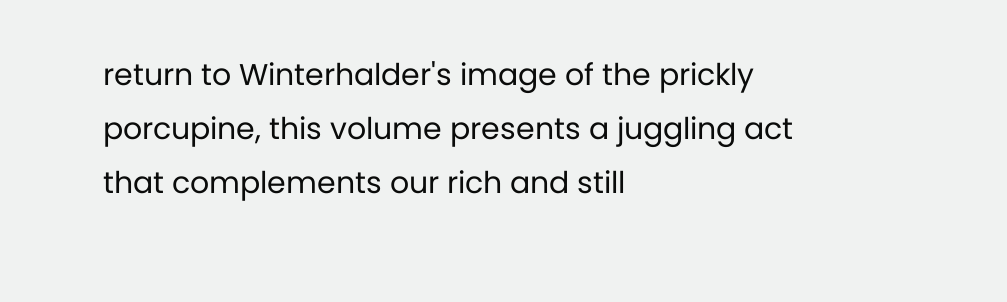return to Winterhalder's image of the prickly porcupine, this volume presents a juggling act that complements our rich and still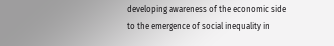developing awareness of the economic side to the emergence of social inequality in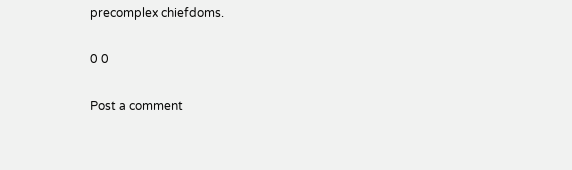precomplex chiefdoms.

0 0

Post a comment